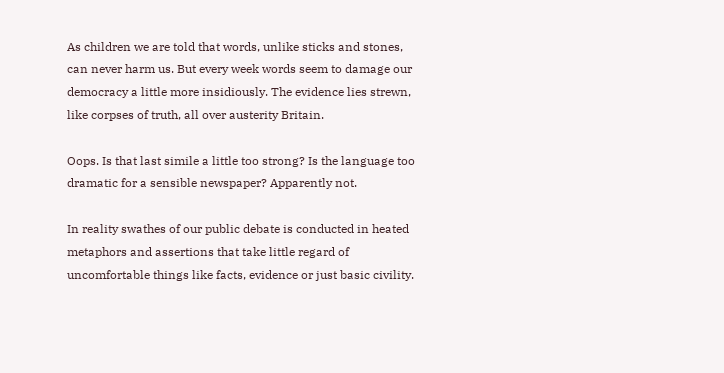As children we are told that words, unlike sticks and stones, can never harm us. But every week words seem to damage our democracy a little more insidiously. The evidence lies strewn, like corpses of truth, all over austerity Britain.

Oops. Is that last simile a little too strong? Is the language too dramatic for a sensible newspaper? Apparently not.

In reality swathes of our public debate is conducted in heated metaphors and assertions that take little regard of uncomfortable things like facts, evidence or just basic civility.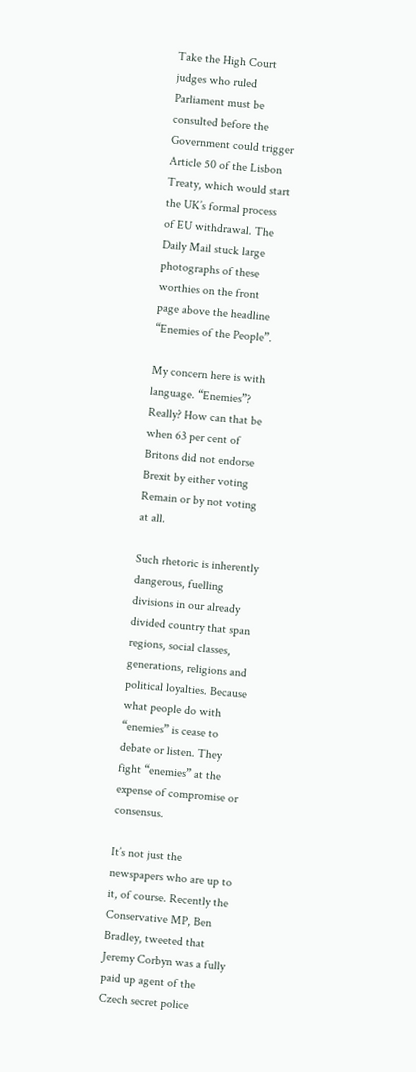Take the High Court judges who ruled Parliament must be consulted before the Government could trigger Article 50 of the Lisbon Treaty, which would start the UK’s formal process of EU withdrawal. The Daily Mail stuck large photographs of these worthies on the front page above the headline “Enemies of the People”.

My concern here is with language. “Enemies”? Really? How can that be when 63 per cent of Britons did not endorse Brexit by either voting Remain or by not voting at all.

Such rhetoric is inherently dangerous, fuelling divisions in our already divided country that span regions, social classes, generations, religions and political loyalties. Because what people do with “enemies” is cease to debate or listen. They fight “enemies” at the expense of compromise or consensus.

It’s not just the newspapers who are up to it, of course. Recently the Conservative MP, Ben Bradley, tweeted that Jeremy Corbyn was a fully paid up agent of the Czech secret police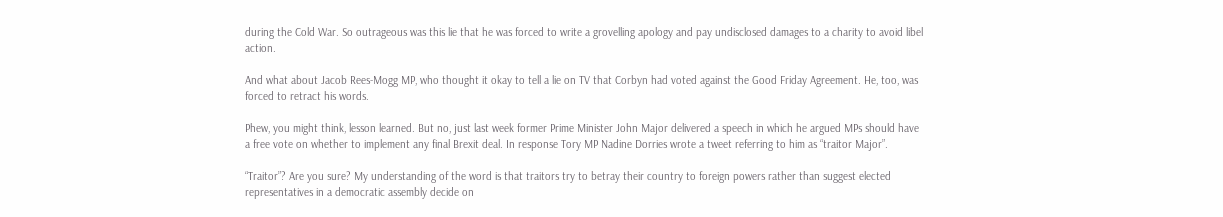during the Cold War. So outrageous was this lie that he was forced to write a grovelling apology and pay undisclosed damages to a charity to avoid libel action.

And what about Jacob Rees-Mogg MP, who thought it okay to tell a lie on TV that Corbyn had voted against the Good Friday Agreement. He, too, was forced to retract his words.

Phew, you might think, lesson learned. But no, just last week former Prime Minister John Major delivered a speech in which he argued MPs should have a free vote on whether to implement any final Brexit deal. In response Tory MP Nadine Dorries wrote a tweet referring to him as “traitor Major”.

“Traitor”? Are you sure? My understanding of the word is that traitors try to betray their country to foreign powers rather than suggest elected representatives in a democratic assembly decide on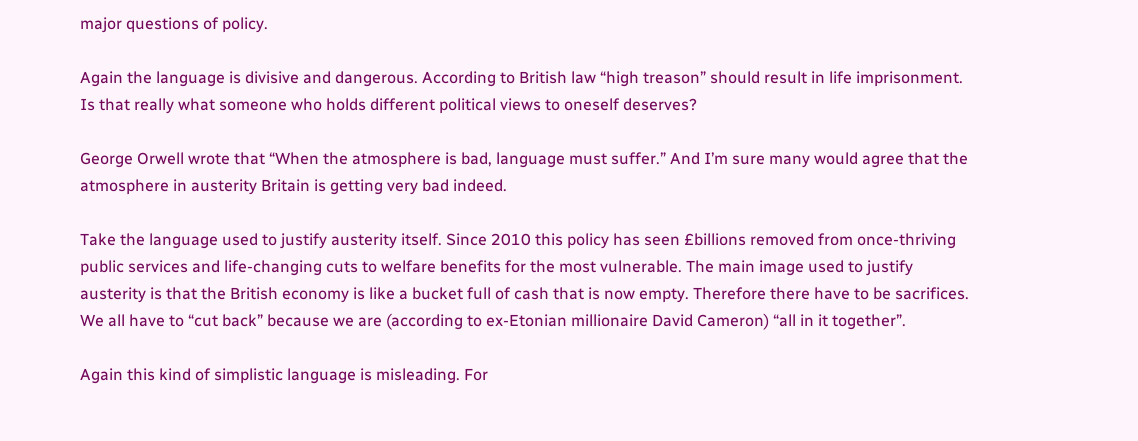major questions of policy.

Again the language is divisive and dangerous. According to British law “high treason” should result in life imprisonment. Is that really what someone who holds different political views to oneself deserves?

George Orwell wrote that “When the atmosphere is bad, language must suffer.” And I’m sure many would agree that the atmosphere in austerity Britain is getting very bad indeed.

Take the language used to justify austerity itself. Since 2010 this policy has seen £billions removed from once-thriving public services and life-changing cuts to welfare benefits for the most vulnerable. The main image used to justify austerity is that the British economy is like a bucket full of cash that is now empty. Therefore there have to be sacrifices. We all have to “cut back” because we are (according to ex-Etonian millionaire David Cameron) “all in it together”.

Again this kind of simplistic language is misleading. For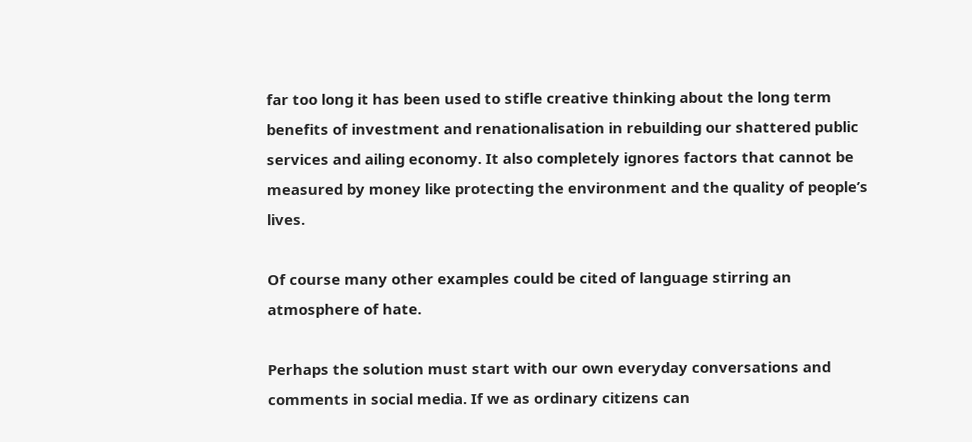far too long it has been used to stifle creative thinking about the long term benefits of investment and renationalisation in rebuilding our shattered public services and ailing economy. It also completely ignores factors that cannot be measured by money like protecting the environment and the quality of people’s lives.

Of course many other examples could be cited of language stirring an atmosphere of hate.

Perhaps the solution must start with our own everyday conversations and comments in social media. If we as ordinary citizens can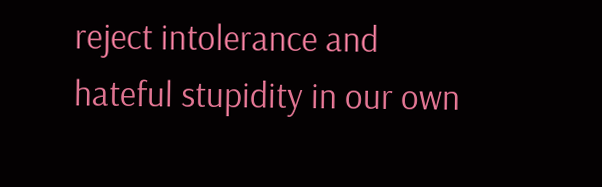reject intolerance and hateful stupidity in our own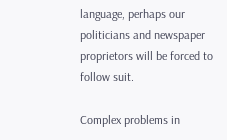language, perhaps our politicians and newspaper proprietors will be forced to follow suit.

Complex problems in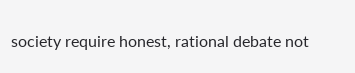society require honest, rational debate not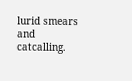lurid smears and catcalling.